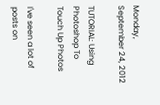Monday, September 24, 2012

TUTORIAL: Using Photoshop To Touch Up Photos

I've seen a lot of posts on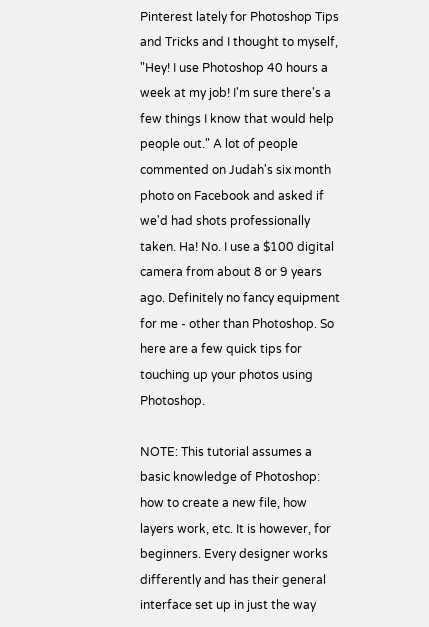Pinterest lately for Photoshop Tips and Tricks and I thought to myself, "Hey! I use Photoshop 40 hours a week at my job! I'm sure there's a few things I know that would help people out." A lot of people commented on Judah's six month photo on Facebook and asked if we'd had shots professionally taken. Ha! No. I use a $100 digital camera from about 8 or 9 years ago. Definitely no fancy equipment for me - other than Photoshop. So here are a few quick tips for touching up your photos using Photoshop.

NOTE: This tutorial assumes a basic knowledge of Photoshop: how to create a new file, how layers work, etc. It is however, for beginners. Every designer works differently and has their general interface set up in just the way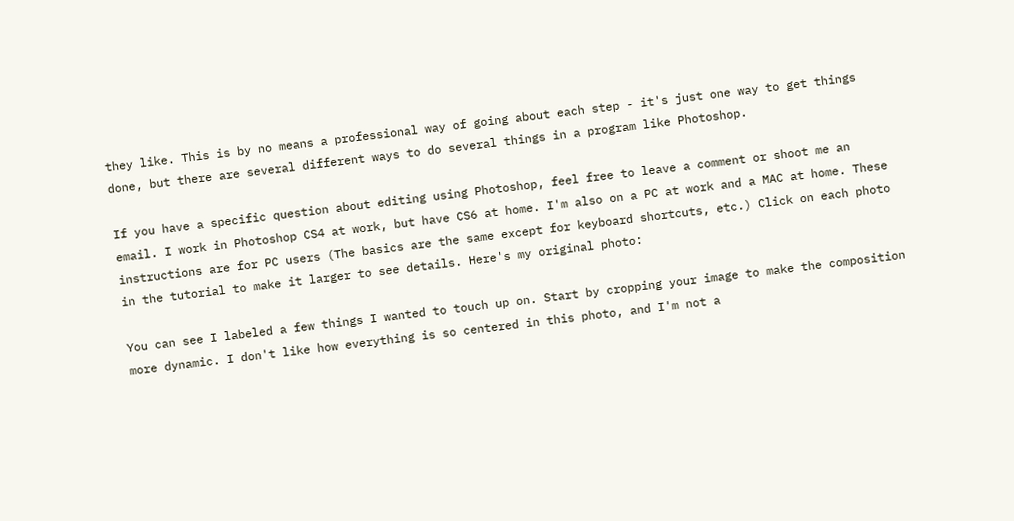they like. This is by no means a professional way of going about each step - it's just one way to get things done, but there are several different ways to do several things in a program like Photoshop.

If you have a specific question about editing using Photoshop, feel free to leave a comment or shoot me an email. I work in Photoshop CS4 at work, but have CS6 at home. I'm also on a PC at work and a MAC at home. These instructions are for PC users (The basics are the same except for keyboard shortcuts, etc.) Click on each photo in the tutorial to make it larger to see details. Here's my original photo:

You can see I labeled a few things I wanted to touch up on. Start by cropping your image to make the composition more dynamic. I don't like how everything is so centered in this photo, and I'm not a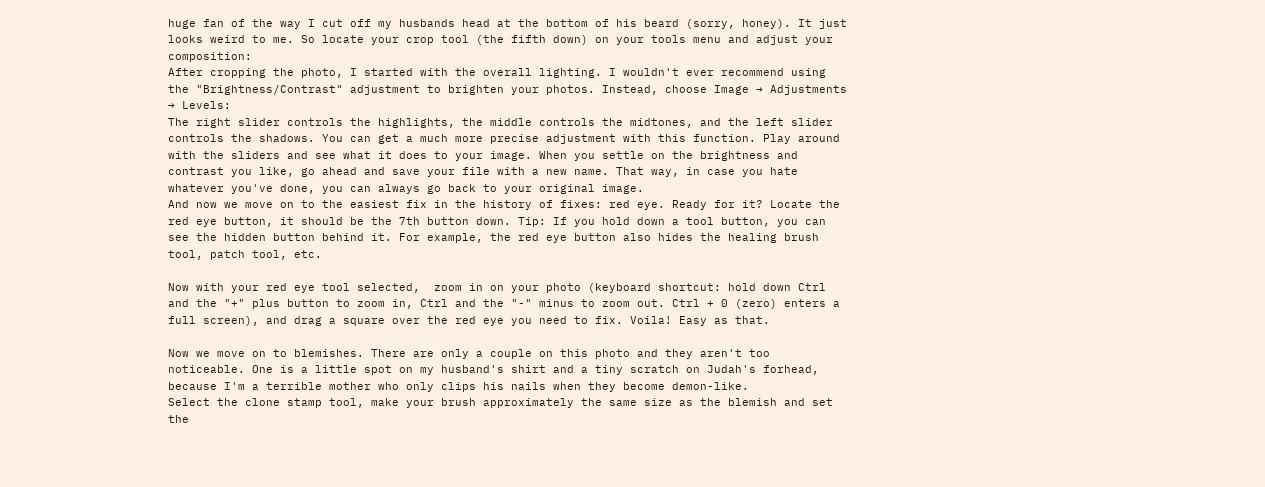huge fan of the way I cut off my husbands head at the bottom of his beard (sorry, honey). It just looks weird to me. So locate your crop tool (the fifth down) on your tools menu and adjust your composition:
After cropping the photo, I started with the overall lighting. I wouldn't ever recommend using the "Brightness/Contrast" adjustment to brighten your photos. Instead, choose Image → Adjustments → Levels:
The right slider controls the highlights, the middle controls the midtones, and the left slider controls the shadows. You can get a much more precise adjustment with this function. Play around with the sliders and see what it does to your image. When you settle on the brightness and contrast you like, go ahead and save your file with a new name. That way, in case you hate whatever you've done, you can always go back to your original image.
And now we move on to the easiest fix in the history of fixes: red eye. Ready for it? Locate the red eye button, it should be the 7th button down. Tip: If you hold down a tool button, you can see the hidden button behind it. For example, the red eye button also hides the healing brush tool, patch tool, etc.

Now with your red eye tool selected,  zoom in on your photo (keyboard shortcut: hold down Ctrl and the "+" plus button to zoom in, Ctrl and the "-" minus to zoom out. Ctrl + 0 (zero) enters a full screen), and drag a square over the red eye you need to fix. Voila! Easy as that.

Now we move on to blemishes. There are only a couple on this photo and they aren't too noticeable. One is a little spot on my husband's shirt and a tiny scratch on Judah's forhead, because I'm a terrible mother who only clips his nails when they become demon-like.
Select the clone stamp tool, make your brush approximately the same size as the blemish and set the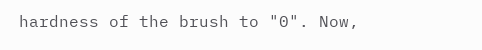hardness of the brush to "0". Now,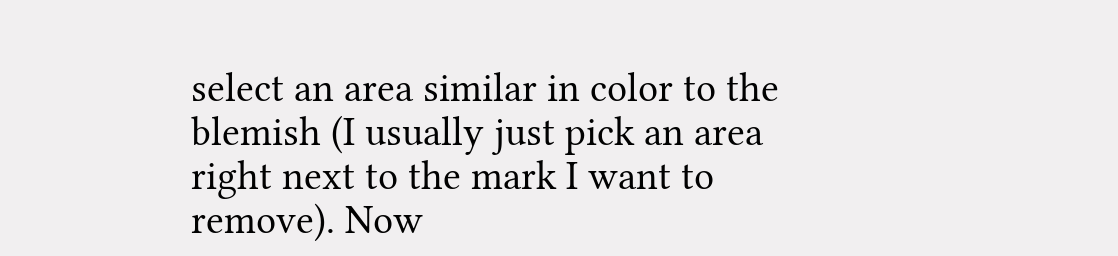select an area similar in color to the blemish (I usually just pick an area right next to the mark I want to remove). Now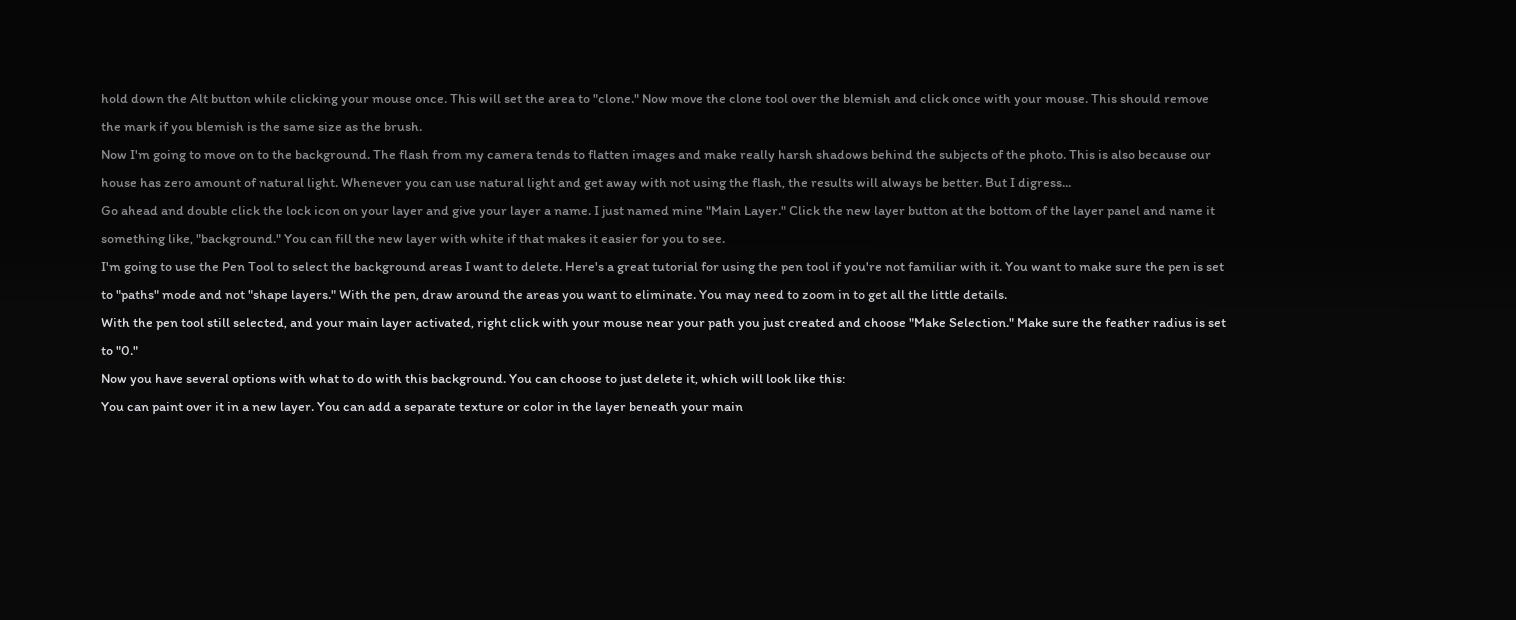hold down the Alt button while clicking your mouse once. This will set the area to "clone." Now move the clone tool over the blemish and click once with your mouse. This should remove the mark if you blemish is the same size as the brush.
Now I'm going to move on to the background. The flash from my camera tends to flatten images and make really harsh shadows behind the subjects of the photo. This is also because our house has zero amount of natural light. Whenever you can use natural light and get away with not using the flash, the results will always be better. But I digress...
Go ahead and double click the lock icon on your layer and give your layer a name. I just named mine "Main Layer." Click the new layer button at the bottom of the layer panel and name it something like, "background." You can fill the new layer with white if that makes it easier for you to see.
I'm going to use the Pen Tool to select the background areas I want to delete. Here's a great tutorial for using the pen tool if you're not familiar with it. You want to make sure the pen is set to "paths" mode and not "shape layers." With the pen, draw around the areas you want to eliminate. You may need to zoom in to get all the little details.
With the pen tool still selected, and your main layer activated, right click with your mouse near your path you just created and choose "Make Selection." Make sure the feather radius is set to "0."
Now you have several options with what to do with this background. You can choose to just delete it, which will look like this:
You can paint over it in a new layer. You can add a separate texture or color in the layer beneath your main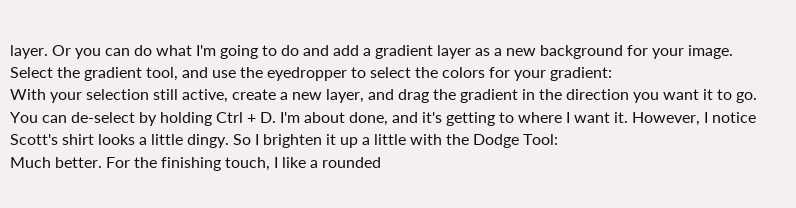layer. Or you can do what I'm going to do and add a gradient layer as a new background for your image. Select the gradient tool, and use the eyedropper to select the colors for your gradient:
With your selection still active, create a new layer, and drag the gradient in the direction you want it to go.
You can de-select by holding Ctrl + D. I'm about done, and it's getting to where I want it. However, I notice Scott's shirt looks a little dingy. So I brighten it up a little with the Dodge Tool:
Much better. For the finishing touch, I like a rounded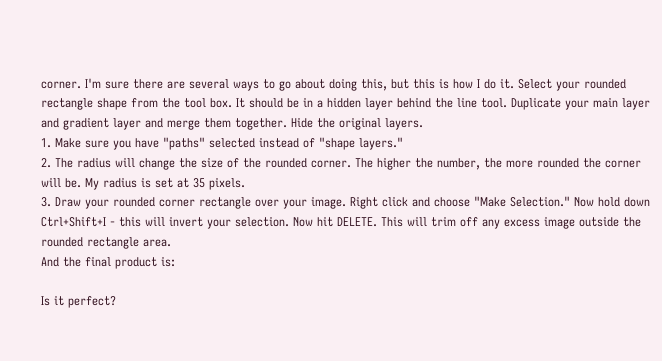corner. I'm sure there are several ways to go about doing this, but this is how I do it. Select your rounded rectangle shape from the tool box. It should be in a hidden layer behind the line tool. Duplicate your main layer and gradient layer and merge them together. Hide the original layers.
1. Make sure you have "paths" selected instead of "shape layers."
2. The radius will change the size of the rounded corner. The higher the number, the more rounded the corner will be. My radius is set at 35 pixels.
3. Draw your rounded corner rectangle over your image. Right click and choose "Make Selection." Now hold down Ctrl+Shift+I - this will invert your selection. Now hit DELETE. This will trim off any excess image outside the rounded rectangle area.
And the final product is:

Is it perfect?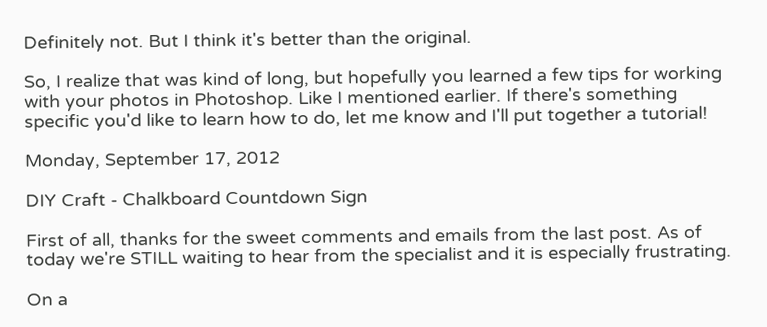Definitely not. But I think it's better than the original.

So, I realize that was kind of long, but hopefully you learned a few tips for working with your photos in Photoshop. Like I mentioned earlier. If there's something specific you'd like to learn how to do, let me know and I'll put together a tutorial!

Monday, September 17, 2012

DIY Craft - Chalkboard Countdown Sign

First of all, thanks for the sweet comments and emails from the last post. As of today we're STILL waiting to hear from the specialist and it is especially frustrating.

On a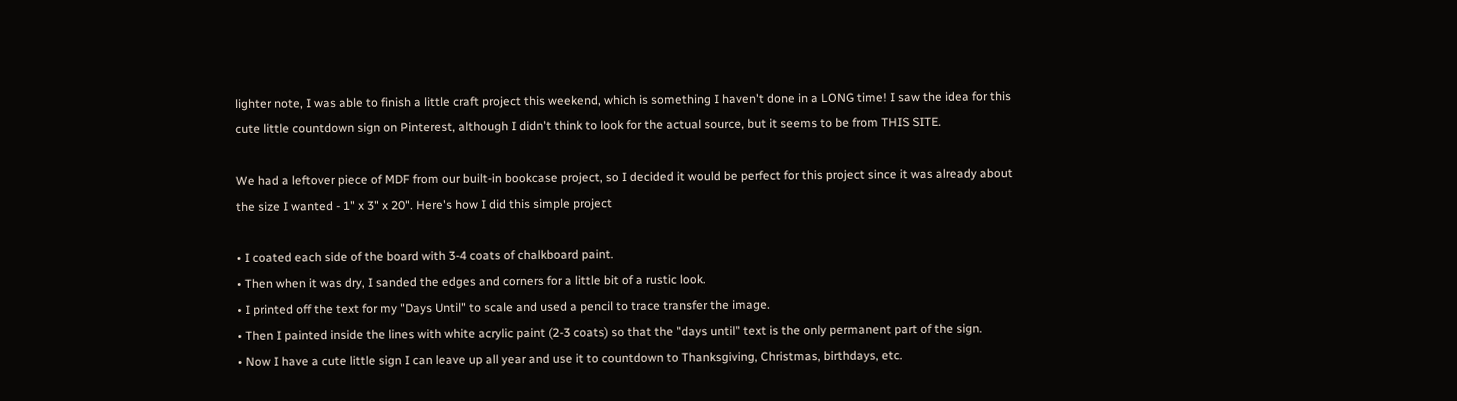lighter note, I was able to finish a little craft project this weekend, which is something I haven't done in a LONG time! I saw the idea for this cute little countdown sign on Pinterest, although I didn't think to look for the actual source, but it seems to be from THIS SITE.

We had a leftover piece of MDF from our built-in bookcase project, so I decided it would be perfect for this project since it was already about the size I wanted - 1" x 3" x 20". Here's how I did this simple project

• I coated each side of the board with 3-4 coats of chalkboard paint.
• Then when it was dry, I sanded the edges and corners for a little bit of a rustic look.
• I printed off the text for my "Days Until" to scale and used a pencil to trace transfer the image.
• Then I painted inside the lines with white acrylic paint (2-3 coats) so that the "days until" text is the only permanent part of the sign.
• Now I have a cute little sign I can leave up all year and use it to countdown to Thanksgiving, Christmas, birthdays, etc.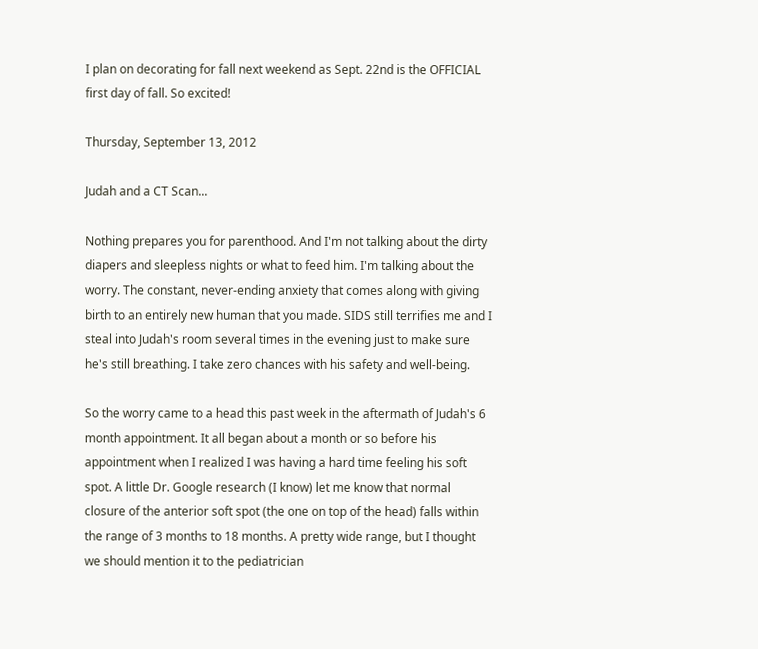I plan on decorating for fall next weekend as Sept. 22nd is the OFFICIAL first day of fall. So excited!

Thursday, September 13, 2012

Judah and a CT Scan...

Nothing prepares you for parenthood. And I'm not talking about the dirty diapers and sleepless nights or what to feed him. I'm talking about the worry. The constant, never-ending anxiety that comes along with giving birth to an entirely new human that you made. SIDS still terrifies me and I steal into Judah's room several times in the evening just to make sure he's still breathing. I take zero chances with his safety and well-being.

So the worry came to a head this past week in the aftermath of Judah's 6 month appointment. It all began about a month or so before his appointment when I realized I was having a hard time feeling his soft spot. A little Dr. Google research (I know) let me know that normal closure of the anterior soft spot (the one on top of the head) falls within the range of 3 months to 18 months. A pretty wide range, but I thought we should mention it to the pediatrician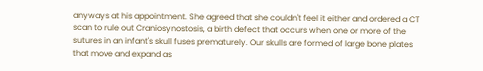anyways at his appointment. She agreed that she couldn't feel it either and ordered a CT scan to rule out Craniosynostosis, a birth defect that occurs when one or more of the sutures in an infant's skull fuses prematurely. Our skulls are formed of large bone plates that move and expand as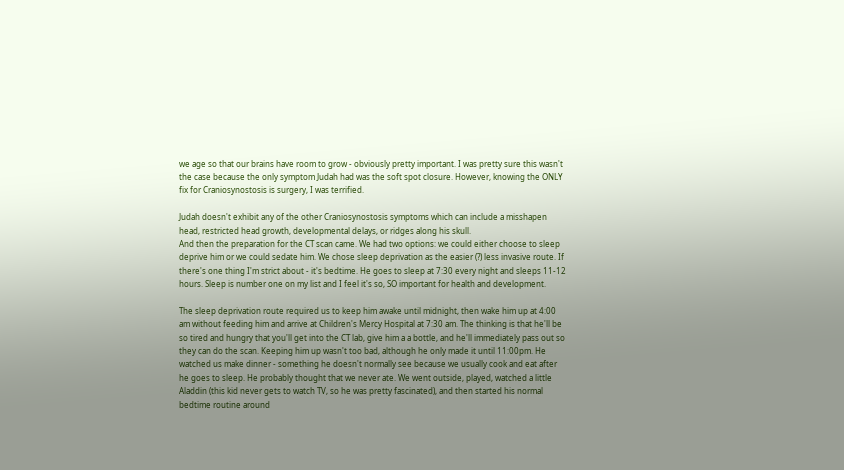we age so that our brains have room to grow - obviously pretty important. I was pretty sure this wasn't the case because the only symptom Judah had was the soft spot closure. However, knowing the ONLY fix for Craniosynostosis is surgery, I was terrified.

Judah doesn't exhibit any of the other Craniosynostosis symptoms which can include a misshapen head, restricted head growth, developmental delays, or ridges along his skull.
And then the preparation for the CT scan came. We had two options: we could either choose to sleep deprive him or we could sedate him. We chose sleep deprivation as the easier (?) less invasive route. If there's one thing I'm strict about - it's bedtime. He goes to sleep at 7:30 every night and sleeps 11-12 hours. Sleep is number one on my list and I feel it's so, SO important for health and development.

The sleep deprivation route required us to keep him awake until midnight, then wake him up at 4:00 am without feeding him and arrive at Children's Mercy Hospital at 7:30 am. The thinking is that he'll be so tired and hungry that you'll get into the CT lab, give him a a bottle, and he'll immediately pass out so they can do the scan. Keeping him up wasn't too bad, although he only made it until 11:00pm. He watched us make dinner - something he doesn't normally see because we usually cook and eat after he goes to sleep. He probably thought that we never ate. We went outside, played, watched a little Aladdin (this kid never gets to watch TV, so he was pretty fascinated), and then started his normal bedtime routine around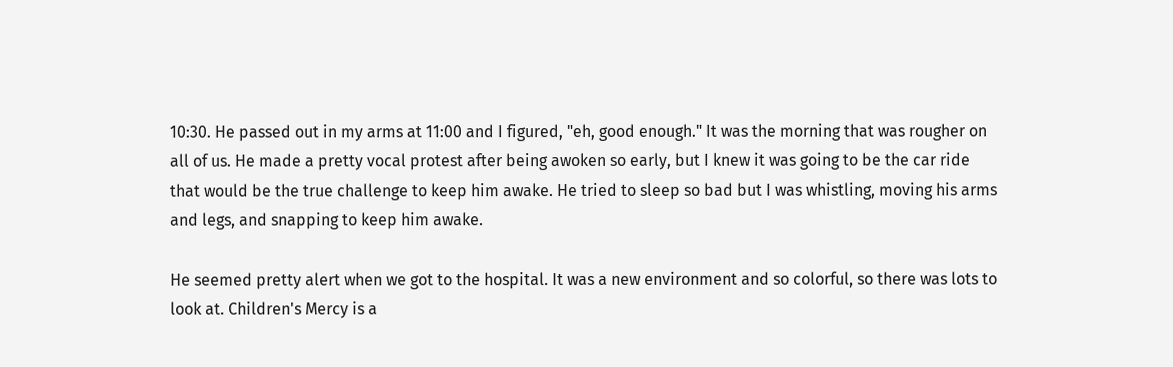10:30. He passed out in my arms at 11:00 and I figured, "eh, good enough." It was the morning that was rougher on all of us. He made a pretty vocal protest after being awoken so early, but I knew it was going to be the car ride that would be the true challenge to keep him awake. He tried to sleep so bad but I was whistling, moving his arms and legs, and snapping to keep him awake.

He seemed pretty alert when we got to the hospital. It was a new environment and so colorful, so there was lots to look at. Children's Mercy is a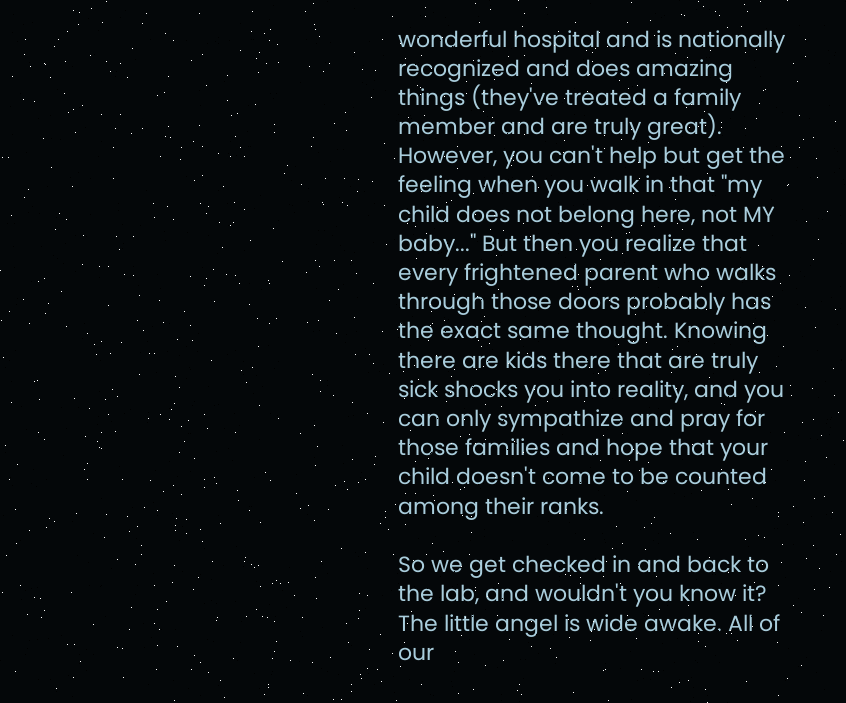wonderful hospital and is nationally recognized and does amazing things (they've treated a family member and are truly great). However, you can't help but get the feeling when you walk in that "my child does not belong here, not MY baby..." But then you realize that every frightened parent who walks through those doors probably has the exact same thought. Knowing there are kids there that are truly sick shocks you into reality, and you can only sympathize and pray for those families and hope that your child doesn't come to be counted among their ranks.

So we get checked in and back to the lab, and wouldn't you know it? The little angel is wide awake. All of our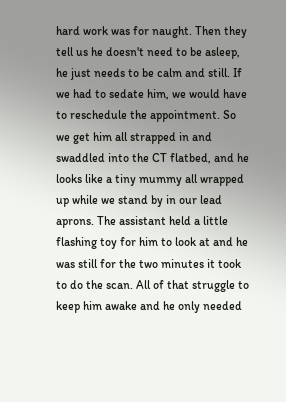hard work was for naught. Then they tell us he doesn't need to be asleep, he just needs to be calm and still. If we had to sedate him, we would have to reschedule the appointment. So we get him all strapped in and swaddled into the CT flatbed, and he looks like a tiny mummy all wrapped up while we stand by in our lead aprons. The assistant held a little flashing toy for him to look at and he was still for the two minutes it took to do the scan. All of that struggle to keep him awake and he only needed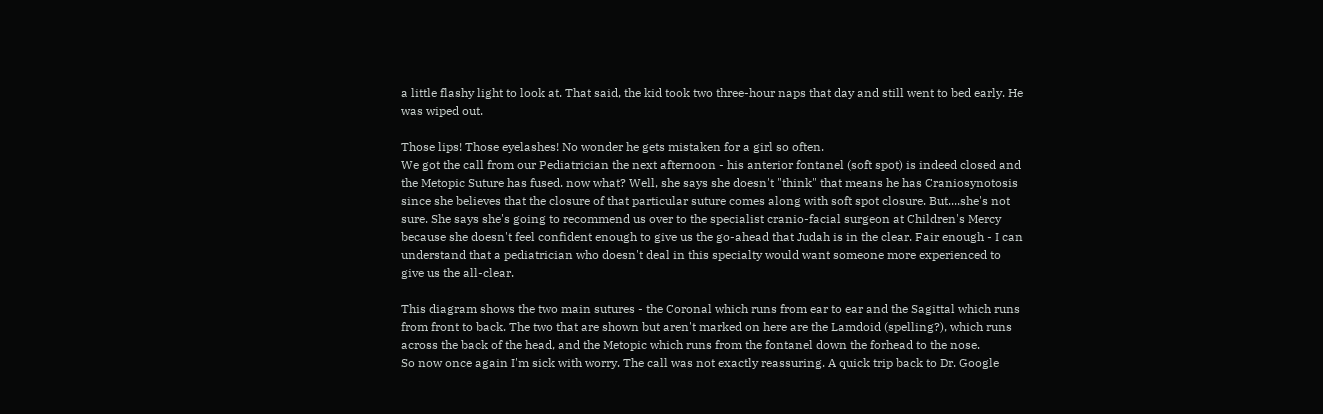a little flashy light to look at. That said, the kid took two three-hour naps that day and still went to bed early. He was wiped out.

Those lips! Those eyelashes! No wonder he gets mistaken for a girl so often.
We got the call from our Pediatrician the next afternoon - his anterior fontanel (soft spot) is indeed closed and the Metopic Suture has fused. now what? Well, she says she doesn't "think" that means he has Craniosynotosis since she believes that the closure of that particular suture comes along with soft spot closure. But....she's not sure. She says she's going to recommend us over to the specialist cranio-facial surgeon at Children's Mercy because she doesn't feel confident enough to give us the go-ahead that Judah is in the clear. Fair enough - I can understand that a pediatrician who doesn't deal in this specialty would want someone more experienced to give us the all-clear.

This diagram shows the two main sutures - the Coronal which runs from ear to ear and the Sagittal which runs from front to back. The two that are shown but aren't marked on here are the Lamdoid (spelling?), which runs across the back of the head, and the Metopic which runs from the fontanel down the forhead to the nose.
So now once again I'm sick with worry. The call was not exactly reassuring. A quick trip back to Dr. Google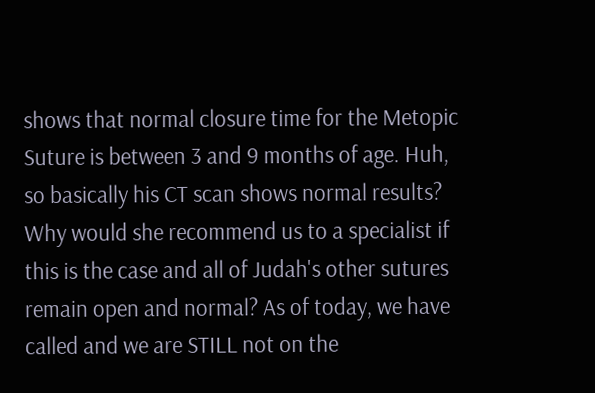shows that normal closure time for the Metopic Suture is between 3 and 9 months of age. Huh, so basically his CT scan shows normal results? Why would she recommend us to a specialist if this is the case and all of Judah's other sutures remain open and normal? As of today, we have called and we are STILL not on the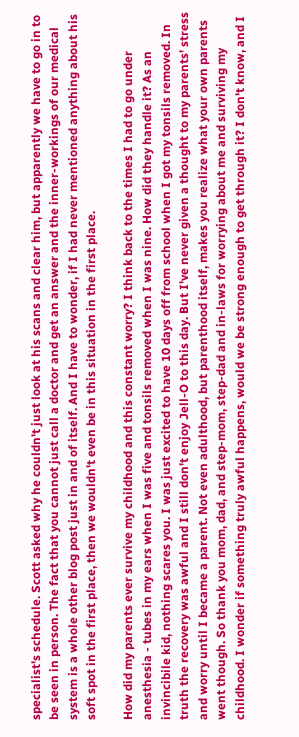specialist's schedule. Scott asked why he couldn't just look at his scans and clear him, but apparently we have to go in to be seen in person. The fact that you cannot just call a doctor and get an answer and the inner-workings of our medical system is a whole other blog post just in and of itself. And I have to wonder, if I had never mentioned anything about his soft spot in the first place, then we wouldn't even be in this situation in the first place.

How did my parents ever survive my childhood and this constant worry? I think back to the times I had to go under anesthesia - tubes in my ears when I was five and tonsils removed when I was nine. How did they handle it? As an invincibile kid, nothing scares you. I was just excited to have 10 days off from school when I got my tonsils removed. In truth the recovery was awful and I still don't enjoy Jell-O to this day. But I've never given a thought to my parents' stress and worry until I became a parent. Not even adulthood, but parenthood itself, makes you realize what your own parents went though. So thank you mom, dad, and step-mom, step-dad and in-laws for worrying about me and surviving my childhood. I wonder if something truly awful happens, would we be strong enough to get through it? I don't know, and I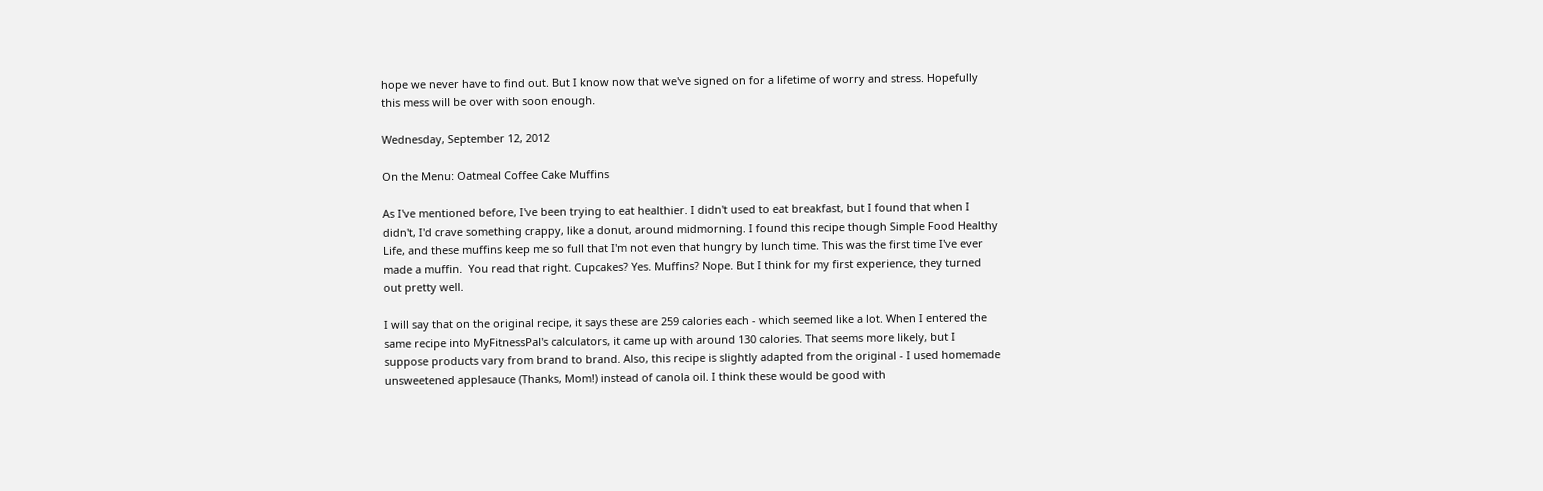hope we never have to find out. But I know now that we've signed on for a lifetime of worry and stress. Hopefully this mess will be over with soon enough.

Wednesday, September 12, 2012

On the Menu: Oatmeal Coffee Cake Muffins

As I've mentioned before, I've been trying to eat healthier. I didn't used to eat breakfast, but I found that when I didn't, I'd crave something crappy, like a donut, around midmorning. I found this recipe though Simple Food Healthy Life, and these muffins keep me so full that I'm not even that hungry by lunch time. This was the first time I've ever made a muffin.  You read that right. Cupcakes? Yes. Muffins? Nope. But I think for my first experience, they turned out pretty well.

I will say that on the original recipe, it says these are 259 calories each - which seemed like a lot. When I entered the same recipe into MyFitnessPal's calculators, it came up with around 130 calories. That seems more likely, but I suppose products vary from brand to brand. Also, this recipe is slightly adapted from the original - I used homemade unsweetened applesauce (Thanks, Mom!) instead of canola oil. I think these would be good with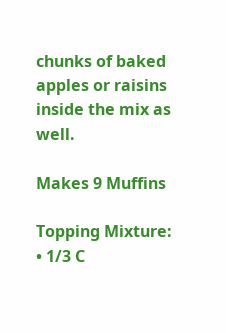chunks of baked apples or raisins inside the mix as well.

Makes 9 Muffins

Topping Mixture:
• 1/3 C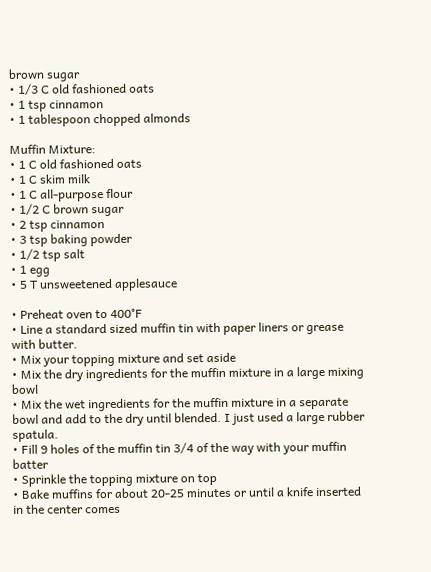brown sugar
• 1/3 C old fashioned oats
• 1 tsp cinnamon
• 1 tablespoon chopped almonds

Muffin Mixture:
• 1 C old fashioned oats
• 1 C skim milk
• 1 C all-purpose flour
• 1/2 C brown sugar
• 2 tsp cinnamon
• 3 tsp baking powder
• 1/2 tsp salt
• 1 egg
• 5 T unsweetened applesauce

• Preheat oven to 400°F
• Line a standard sized muffin tin with paper liners or grease with butter.
• Mix your topping mixture and set aside
• Mix the dry ingredients for the muffin mixture in a large mixing bowl
• Mix the wet ingredients for the muffin mixture in a separate bowl and add to the dry until blended. I just used a large rubber spatula.
• Fill 9 holes of the muffin tin 3/4 of the way with your muffin batter
• Sprinkle the topping mixture on top
• Bake muffins for about 20-25 minutes or until a knife inserted in the center comes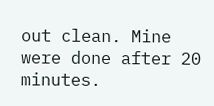out clean. Mine were done after 20 minutes.